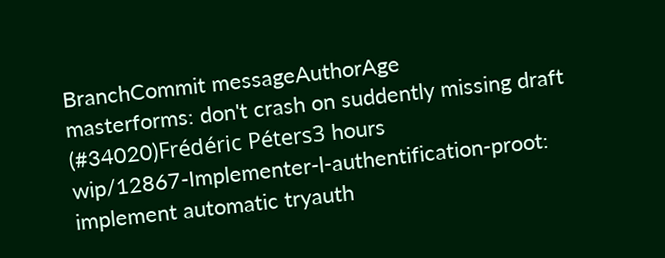BranchCommit messageAuthorAge
masterforms: don't crash on suddently missing draft (#34020)Frédéric Péters3 hours
wip/12867-Implementer-l-authentification-proot: implement automatic tryauth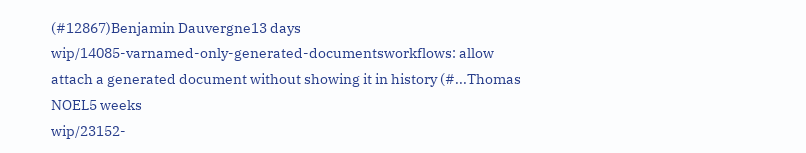(#12867)Benjamin Dauvergne13 days
wip/14085-varnamed-only-generated-documentsworkflows: allow attach a generated document without showing it in history (#...Thomas NOEL5 weeks
wip/23152-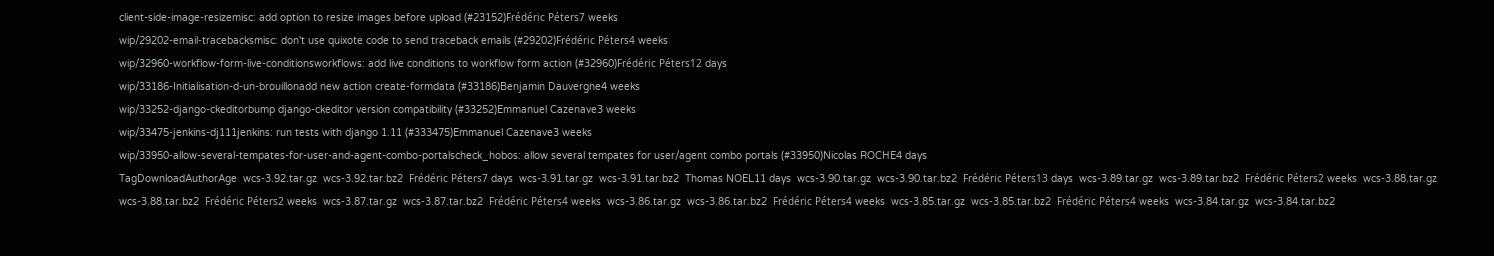client-side-image-resizemisc: add option to resize images before upload (#23152)Frédéric Péters7 weeks
wip/29202-email-tracebacksmisc: don't use quixote code to send traceback emails (#29202)Frédéric Péters4 weeks
wip/32960-workflow-form-live-conditionsworkflows: add live conditions to workflow form action (#32960)Frédéric Péters12 days
wip/33186-Initialisation-d-un-brouillonadd new action create-formdata (#33186)Benjamin Dauvergne4 weeks
wip/33252-django-ckeditorbump django-ckeditor version compatibility (#33252)Emmanuel Cazenave3 weeks
wip/33475-jenkins-dj111jenkins: run tests with django 1.11 (#333475)Emmanuel Cazenave3 weeks
wip/33950-allow-several-tempates-for-user-and-agent-combo-portalscheck_hobos: allow several tempates for user/agent combo portals (#33950)Nicolas ROCHE4 days
TagDownloadAuthorAge  wcs-3.92.tar.gz  wcs-3.92.tar.bz2  Frédéric Péters7 days  wcs-3.91.tar.gz  wcs-3.91.tar.bz2  Thomas NOEL11 days  wcs-3.90.tar.gz  wcs-3.90.tar.bz2  Frédéric Péters13 days  wcs-3.89.tar.gz  wcs-3.89.tar.bz2  Frédéric Péters2 weeks  wcs-3.88.tar.gz  wcs-3.88.tar.bz2  Frédéric Péters2 weeks  wcs-3.87.tar.gz  wcs-3.87.tar.bz2  Frédéric Péters4 weeks  wcs-3.86.tar.gz  wcs-3.86.tar.bz2  Frédéric Péters4 weeks  wcs-3.85.tar.gz  wcs-3.85.tar.bz2  Frédéric Péters4 weeks  wcs-3.84.tar.gz  wcs-3.84.tar.bz2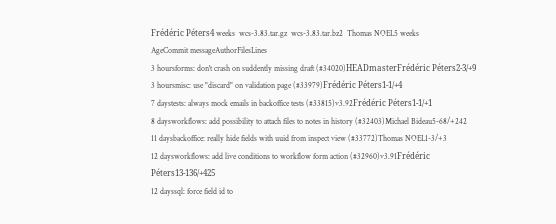Frédéric Péters4 weeks  wcs-3.83.tar.gz  wcs-3.83.tar.bz2  Thomas NOEL5 weeks
AgeCommit messageAuthorFilesLines
3 hoursforms: don't crash on suddently missing draft (#34020)HEADmasterFrédéric Péters2-3/+9
3 hoursmisc: use "discard" on validation page (#33979)Frédéric Péters1-1/+4
7 daystests: always mock emails in backoffice tests (#33815)v3.92Frédéric Péters1-1/+1
8 daysworkflows: add possibility to attach files to notes in history (#32403)Michael Bideau5-68/+242
11 daysbackoffice: really hide fields with uuid from inspect view (#33772)Thomas NOEL1-3/+3
12 daysworkflows: add live conditions to workflow form action (#32960)v3.91Frédéric Péters13-136/+425
12 dayssql: force field id to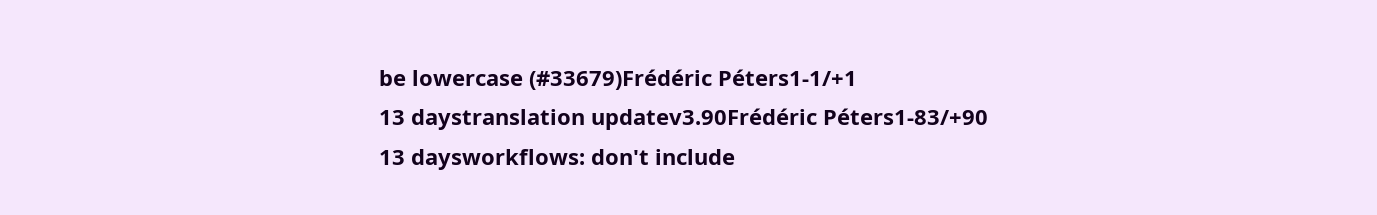be lowercase (#33679)Frédéric Péters1-1/+1
13 daystranslation updatev3.90Frédéric Péters1-83/+90
13 daysworkflows: don't include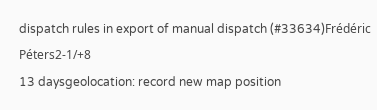dispatch rules in export of manual dispatch (#33634)Frédéric Péters2-1/+8
13 daysgeolocation: record new map position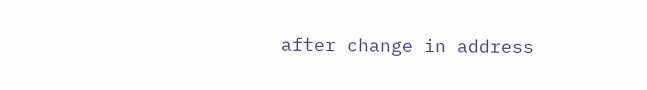after change in address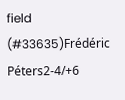field (#33635)Frédéric Péters2-4/+6